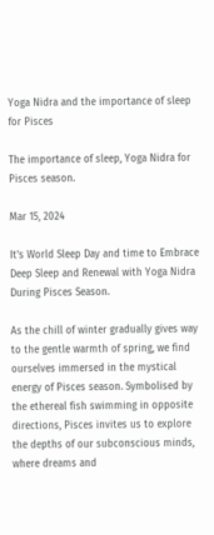Yoga Nidra and the importance of sleep for Pisces

The importance of sleep, Yoga Nidra for Pisces season.

Mar 15, 2024

It's World Sleep Day and time to Embrace Deep Sleep and Renewal with Yoga Nidra During Pisces Season.

As the chill of winter gradually gives way to the gentle warmth of spring, we find ourselves immersed in the mystical energy of Pisces season. Symbolised by the ethereal fish swimming in opposite directions, Pisces invites us to explore the depths of our subconscious minds, where dreams and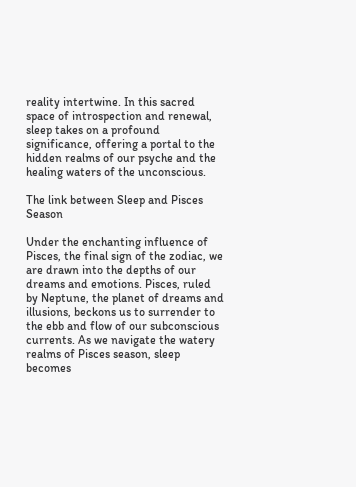reality intertwine. In this sacred space of introspection and renewal, sleep takes on a profound significance, offering a portal to the hidden realms of our psyche and the healing waters of the unconscious.

The link between Sleep and Pisces Season

Under the enchanting influence of Pisces, the final sign of the zodiac, we are drawn into the depths of our dreams and emotions. Pisces, ruled by Neptune, the planet of dreams and illusions, beckons us to surrender to the ebb and flow of our subconscious currents. As we navigate the watery realms of Pisces season, sleep becomes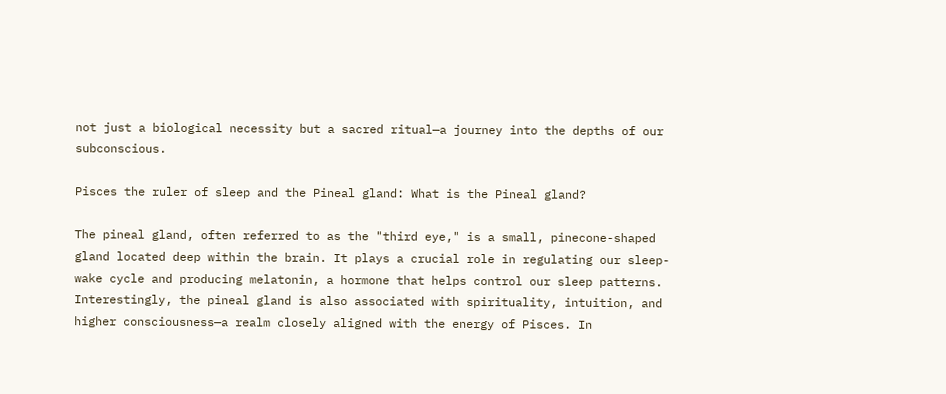not just a biological necessity but a sacred ritual—a journey into the depths of our subconscious.

Pisces the ruler of sleep and the Pineal gland: What is the Pineal gland?

The pineal gland, often referred to as the "third eye," is a small, pinecone-shaped gland located deep within the brain. It plays a crucial role in regulating our sleep-wake cycle and producing melatonin, a hormone that helps control our sleep patterns. Interestingly, the pineal gland is also associated with spirituality, intuition, and higher consciousness—a realm closely aligned with the energy of Pisces. In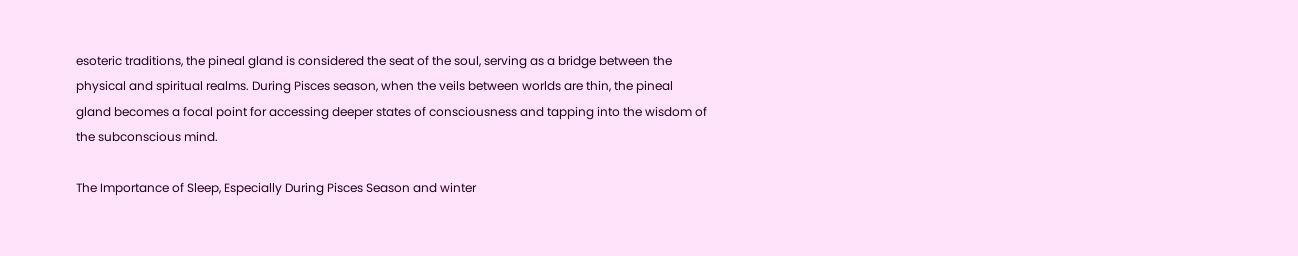esoteric traditions, the pineal gland is considered the seat of the soul, serving as a bridge between the physical and spiritual realms. During Pisces season, when the veils between worlds are thin, the pineal gland becomes a focal point for accessing deeper states of consciousness and tapping into the wisdom of the subconscious mind.

The Importance of Sleep, Especially During Pisces Season and winter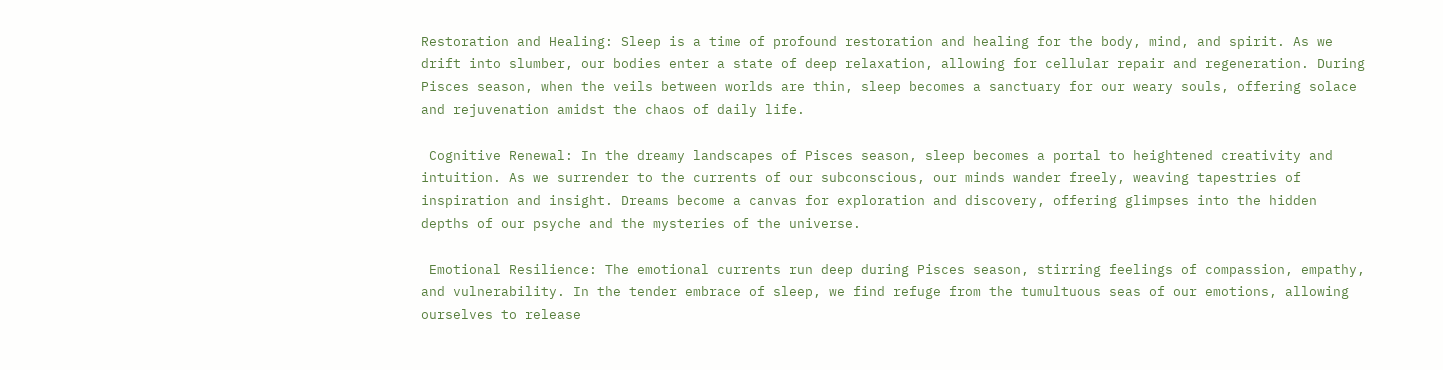Restoration and Healing: Sleep is a time of profound restoration and healing for the body, mind, and spirit. As we drift into slumber, our bodies enter a state of deep relaxation, allowing for cellular repair and regeneration. During Pisces season, when the veils between worlds are thin, sleep becomes a sanctuary for our weary souls, offering solace and rejuvenation amidst the chaos of daily life.

 Cognitive Renewal: In the dreamy landscapes of Pisces season, sleep becomes a portal to heightened creativity and intuition. As we surrender to the currents of our subconscious, our minds wander freely, weaving tapestries of inspiration and insight. Dreams become a canvas for exploration and discovery, offering glimpses into the hidden depths of our psyche and the mysteries of the universe.

 Emotional Resilience: The emotional currents run deep during Pisces season, stirring feelings of compassion, empathy, and vulnerability. In the tender embrace of sleep, we find refuge from the tumultuous seas of our emotions, allowing ourselves to release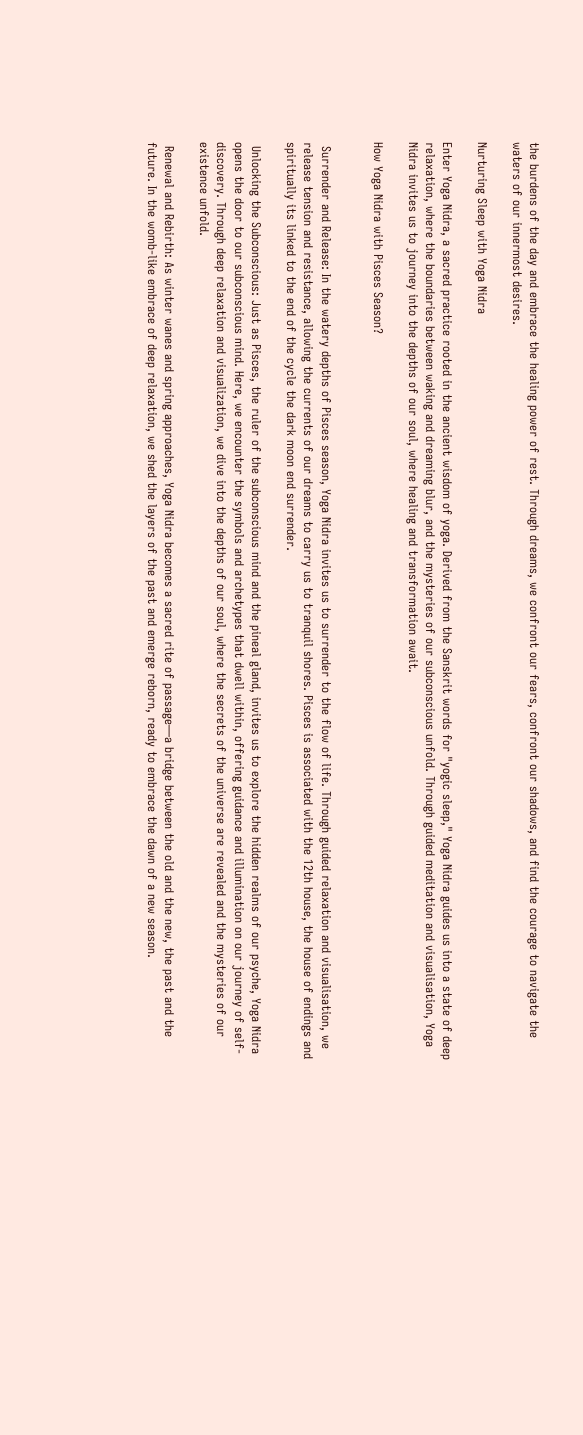the burdens of the day and embrace the healing power of rest. Through dreams, we confront our fears, confront our shadows, and find the courage to navigate the waters of our innermost desires.

Nurturing Sleep with Yoga Nidra

Enter Yoga Nidra, a sacred practice rooted in the ancient wisdom of yoga. Derived from the Sanskrit words for "yogic sleep," Yoga Nidra guides us into a state of deep relaxation, where the boundaries between waking and dreaming blur, and the mysteries of our subconscious unfold. Through guided meditation and visualisation, Yoga Nidra invites us to journey into the depths of our soul, where healing and transformation await.

How Yoga Nidra with Pisces Season?


 Surrender and Release: In the watery depths of Pisces season, Yoga Nidra invites us to surrender to the flow of life. Through guided relaxation and visualisation, we release tension and resistance, allowing the currents of our dreams to carry us to tranquil shores. Pisces is associated with the 12th house, the house of endings and spiritually its linked to the end of the cycle the dark moon end surrender.

 Unlocking the Subconscious: Just as Pisces, the ruler of the subconscious mind and the pineal gland, invites us to explore the hidden realms of our psyche, Yoga Nidra opens the door to our subconscious mind. Here, we encounter the symbols and archetypes that dwell within, offering guidance and illumination on our journey of self-discovery. Through deep relaxation and visualization, we dive into the depths of our soul, where the secrets of the universe are revealed and the mysteries of our existence unfold.

 Renewal and Rebirth: As winter wanes and spring approaches, Yoga Nidra becomes a sacred rite of passage—a bridge between the old and the new, the past and the future. In the womb-like embrace of deep relaxation, we shed the layers of the past and emerge reborn, ready to embrace the dawn of a new season.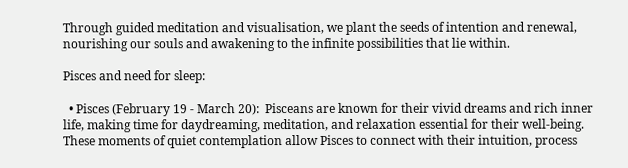Through guided meditation and visualisation, we plant the seeds of intention and renewal, nourishing our souls and awakening to the infinite possibilities that lie within.

Pisces and need for sleep:

  • Pisces (February 19 - March 20):  Pisceans are known for their vivid dreams and rich inner life, making time for daydreaming, meditation, and relaxation essential for their well-being. These moments of quiet contemplation allow Pisces to connect with their intuition, process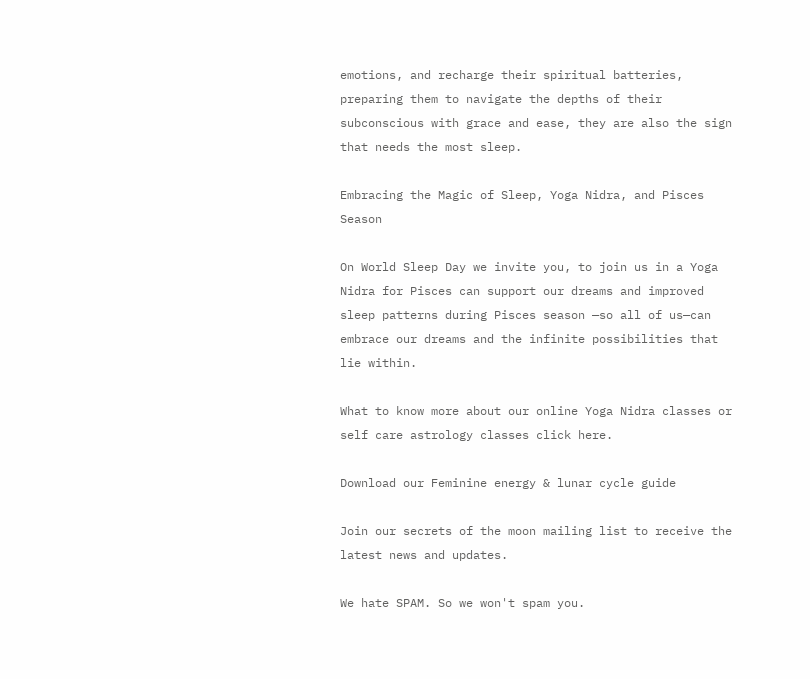emotions, and recharge their spiritual batteries, preparing them to navigate the depths of their subconscious with grace and ease, they are also the sign that needs the most sleep.

Embracing the Magic of Sleep, Yoga Nidra, and Pisces Season

On World Sleep Day we invite you, to join us in a Yoga Nidra for Pisces can support our dreams and improved sleep patterns during Pisces season —so all of us—can embrace our dreams and the infinite possibilities that lie within.

What to know more about our online Yoga Nidra classes or self care astrology classes click here.

Download our Feminine energy & lunar cycle guide

Join our secrets of the moon mailing list to receive the latest news and updates.

We hate SPAM. So we won't spam you.